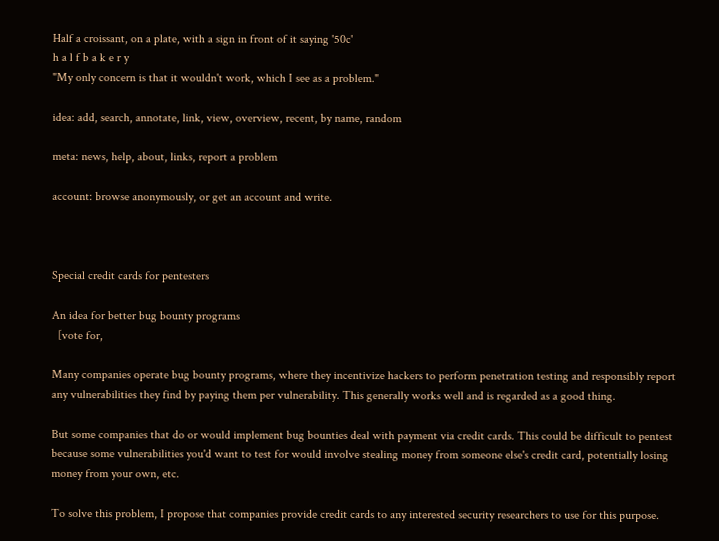Half a croissant, on a plate, with a sign in front of it saying '50c'
h a l f b a k e r y
"My only concern is that it wouldn't work, which I see as a problem."

idea: add, search, annotate, link, view, overview, recent, by name, random

meta: news, help, about, links, report a problem

account: browse anonymously, or get an account and write.



Special credit cards for pentesters

An idea for better bug bounty programs
  [vote for,

Many companies operate bug bounty programs, where they incentivize hackers to perform penetration testing and responsibly report any vulnerabilities they find by paying them per vulnerability. This generally works well and is regarded as a good thing.

But some companies that do or would implement bug bounties deal with payment via credit cards. This could be difficult to pentest because some vulnerabilities you'd want to test for would involve stealing money from someone else's credit card, potentially losing money from your own, etc.

To solve this problem, I propose that companies provide credit cards to any interested security researchers to use for this purpose.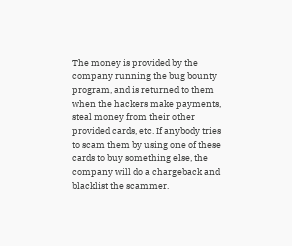The money is provided by the company running the bug bounty program, and is returned to them when the hackers make payments, steal money from their other provided cards, etc. If anybody tries to scam them by using one of these cards to buy something else, the company will do a chargeback and blacklist the scammer.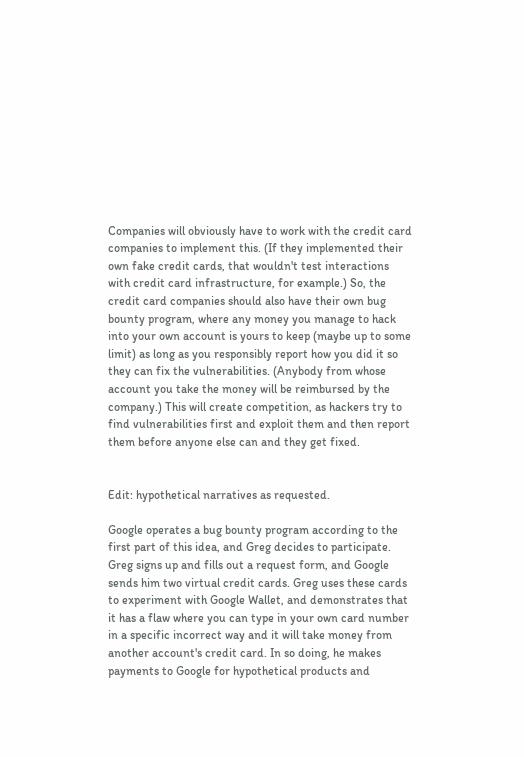Companies will obviously have to work with the credit card companies to implement this. (If they implemented their own fake credit cards, that wouldn't test interactions with credit card infrastructure, for example.) So, the credit card companies should also have their own bug bounty program, where any money you manage to hack into your own account is yours to keep (maybe up to some limit) as long as you responsibly report how you did it so they can fix the vulnerabilities. (Anybody from whose account you take the money will be reimbursed by the company.) This will create competition, as hackers try to find vulnerabilities first and exploit them and then report them before anyone else can and they get fixed.


Edit: hypothetical narratives as requested.

Google operates a bug bounty program according to the first part of this idea, and Greg decides to participate. Greg signs up and fills out a request form, and Google sends him two virtual credit cards. Greg uses these cards to experiment with Google Wallet, and demonstrates that it has a flaw where you can type in your own card number in a specific incorrect way and it will take money from another account's credit card. In so doing, he makes payments to Google for hypothetical products and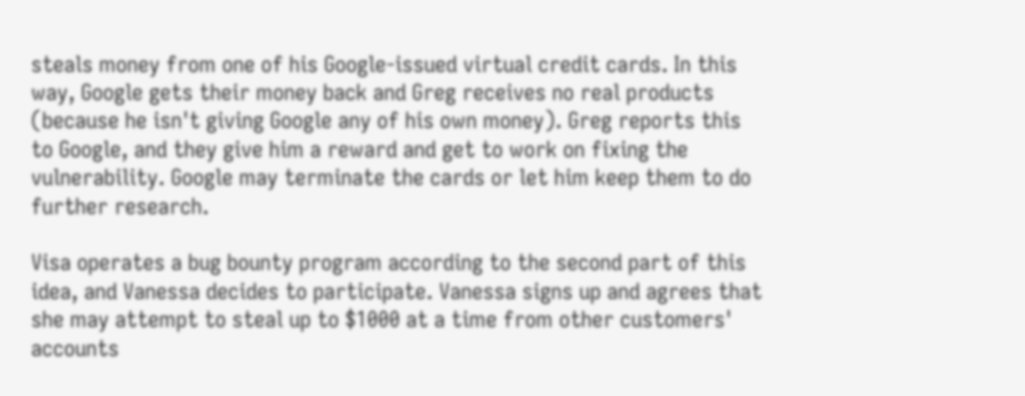steals money from one of his Google-issued virtual credit cards. In this way, Google gets their money back and Greg receives no real products (because he isn't giving Google any of his own money). Greg reports this to Google, and they give him a reward and get to work on fixing the vulnerability. Google may terminate the cards or let him keep them to do further research.

Visa operates a bug bounty program according to the second part of this idea, and Vanessa decides to participate. Vanessa signs up and agrees that she may attempt to steal up to $1000 at a time from other customers' accounts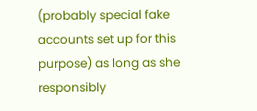(probably special fake accounts set up for this purpose) as long as she responsibly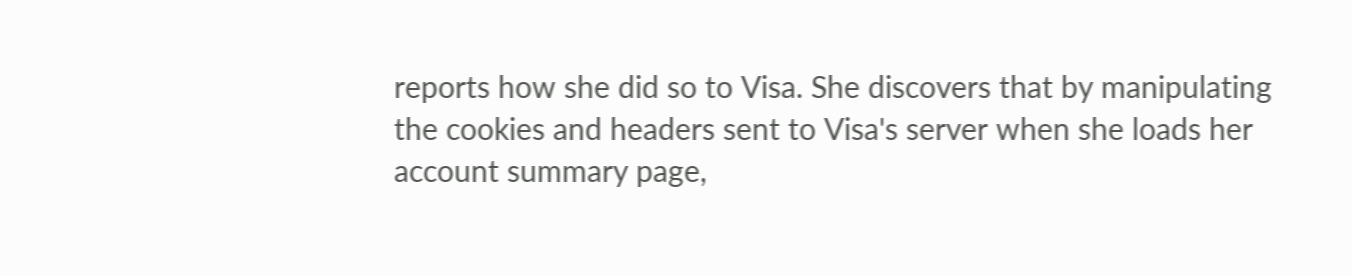reports how she did so to Visa. She discovers that by manipulating the cookies and headers sent to Visa's server when she loads her account summary page,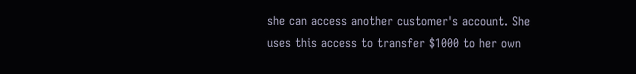she can access another customer's account. She uses this access to transfer $1000 to her own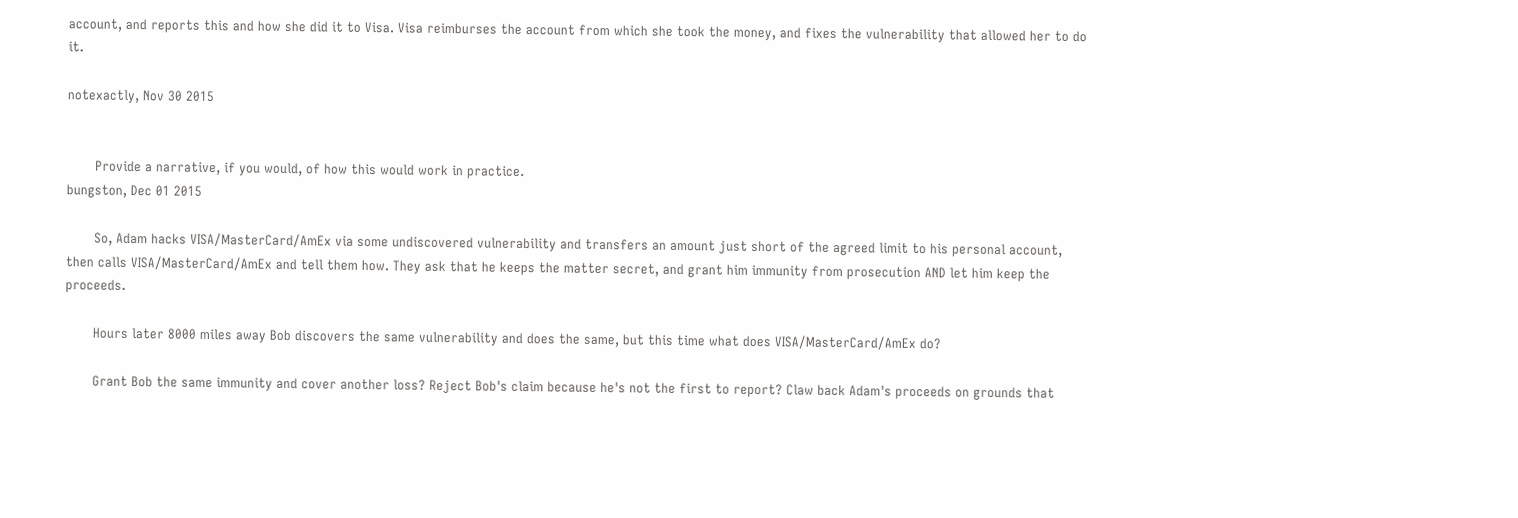account, and reports this and how she did it to Visa. Visa reimburses the account from which she took the money, and fixes the vulnerability that allowed her to do it.

notexactly, Nov 30 2015


       Provide a narrative, if you would, of how this would work in practice.
bungston, Dec 01 2015

       So, Adam hacks VISA/MasterCard/AmEx via some undiscovered vulnerability and transfers an amount just short of the agreed limit to his personal account, then calls VISA/MasterCard/AmEx and tell them how. They ask that he keeps the matter secret, and grant him immunity from prosecution AND let him keep the proceeds.

       Hours later 8000 miles away Bob discovers the same vulnerability and does the same, but this time what does VISA/MasterCard/AmEx do?

       Grant Bob the same immunity and cover another loss? Reject Bob's claim because he's not the first to report? Claw back Adam's proceeds on grounds that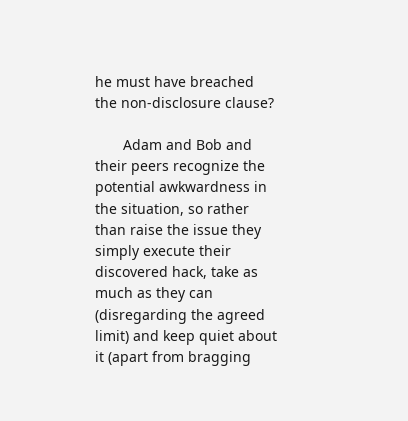he must have breached the non-disclosure clause?

       Adam and Bob and their peers recognize the potential awkwardness in the situation, so rather than raise the issue they simply execute their discovered hack, take as much as they can (disregarding the agreed limit) and keep quiet about it (apart from bragging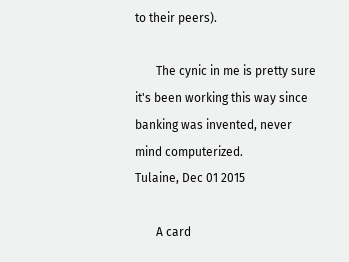to their peers).

       The cynic in me is pretty sure it's been working this way since banking was invented, never mind computerized.
Tulaine, Dec 01 2015

       A card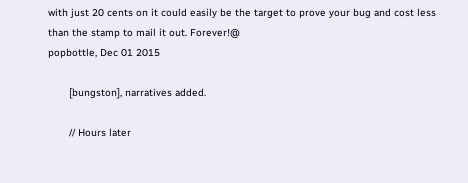with just 20 cents on it could easily be the target to prove your bug and cost less than the stamp to mail it out. Forever!@
popbottle, Dec 01 2015

       [bungston], narratives added.

       // Hours later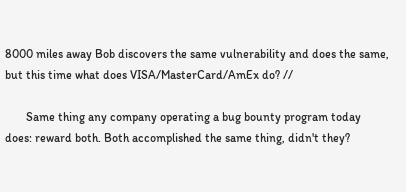8000 miles away Bob discovers the same vulnerability and does the same, but this time what does VISA/MasterCard/AmEx do? //

       Same thing any company operating a bug bounty program today does: reward both. Both accomplished the same thing, didn't they?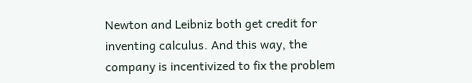Newton and Leibniz both get credit for inventing calculus. And this way, the company is incentivized to fix the problem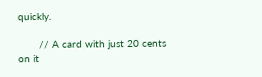quickly.

       // A card with just 20 cents on it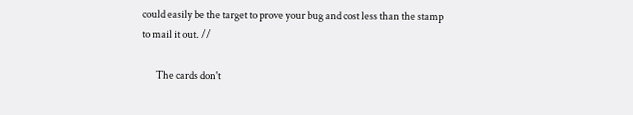could easily be the target to prove your bug and cost less than the stamp to mail it out. //

       The cards don't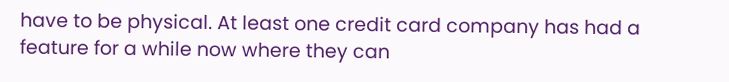have to be physical. At least one credit card company has had a feature for a while now where they can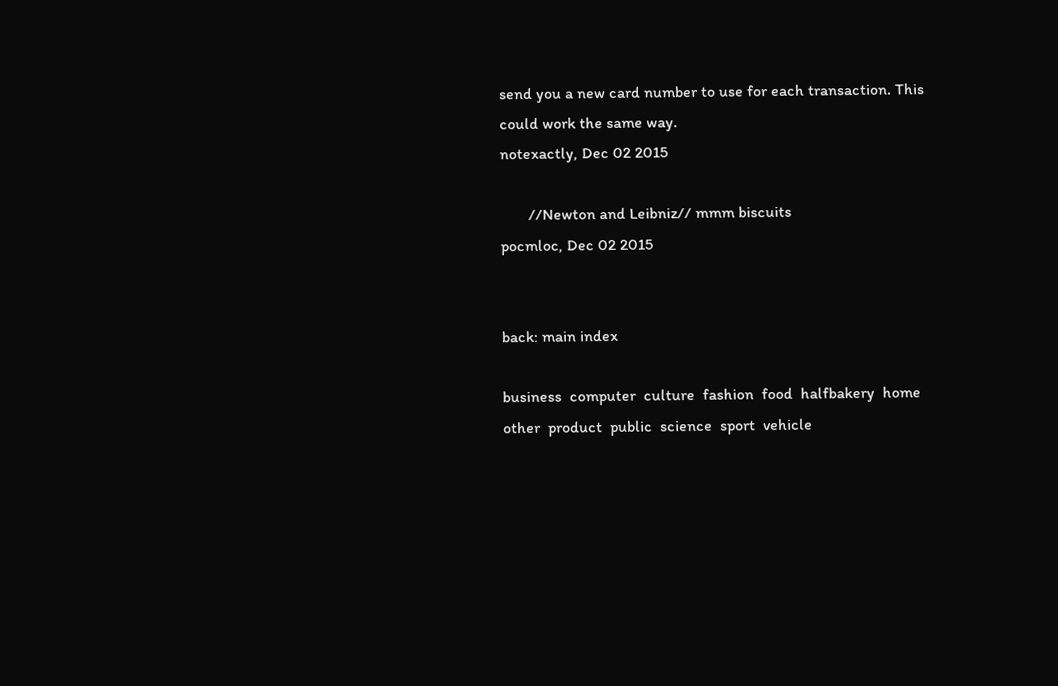send you a new card number to use for each transaction. This could work the same way.
notexactly, Dec 02 2015

       //Newton and Leibniz// mmm biscuits
pocmloc, Dec 02 2015


back: main index

business  computer  culture  fashion  food  halfbakery  home  other  product  public  science  sport  vehicle